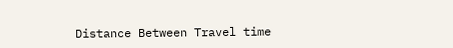Distance Between Travel time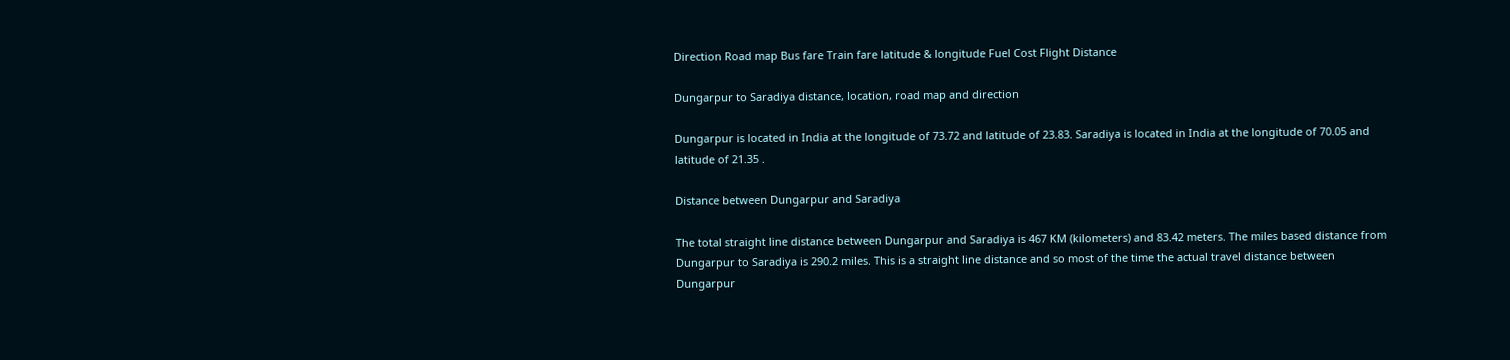Direction Road map Bus fare Train fare latitude & longitude Fuel Cost Flight Distance

Dungarpur to Saradiya distance, location, road map and direction

Dungarpur is located in India at the longitude of 73.72 and latitude of 23.83. Saradiya is located in India at the longitude of 70.05 and latitude of 21.35 .

Distance between Dungarpur and Saradiya

The total straight line distance between Dungarpur and Saradiya is 467 KM (kilometers) and 83.42 meters. The miles based distance from Dungarpur to Saradiya is 290.2 miles. This is a straight line distance and so most of the time the actual travel distance between Dungarpur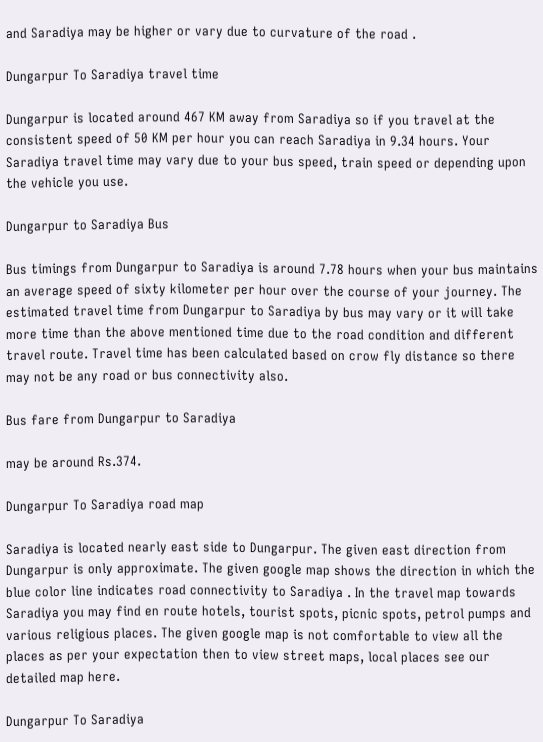and Saradiya may be higher or vary due to curvature of the road .

Dungarpur To Saradiya travel time

Dungarpur is located around 467 KM away from Saradiya so if you travel at the consistent speed of 50 KM per hour you can reach Saradiya in 9.34 hours. Your Saradiya travel time may vary due to your bus speed, train speed or depending upon the vehicle you use.

Dungarpur to Saradiya Bus

Bus timings from Dungarpur to Saradiya is around 7.78 hours when your bus maintains an average speed of sixty kilometer per hour over the course of your journey. The estimated travel time from Dungarpur to Saradiya by bus may vary or it will take more time than the above mentioned time due to the road condition and different travel route. Travel time has been calculated based on crow fly distance so there may not be any road or bus connectivity also.

Bus fare from Dungarpur to Saradiya

may be around Rs.374.

Dungarpur To Saradiya road map

Saradiya is located nearly east side to Dungarpur. The given east direction from Dungarpur is only approximate. The given google map shows the direction in which the blue color line indicates road connectivity to Saradiya . In the travel map towards Saradiya you may find en route hotels, tourist spots, picnic spots, petrol pumps and various religious places. The given google map is not comfortable to view all the places as per your expectation then to view street maps, local places see our detailed map here.

Dungarpur To Saradiya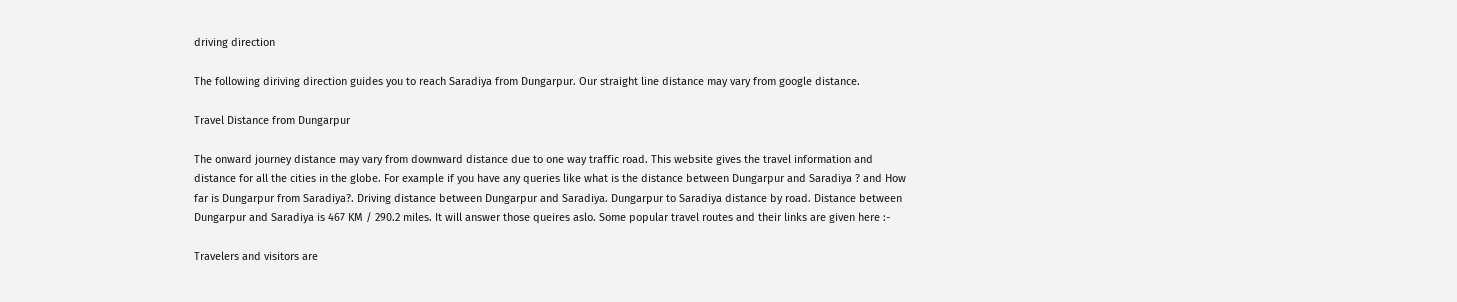driving direction

The following diriving direction guides you to reach Saradiya from Dungarpur. Our straight line distance may vary from google distance.

Travel Distance from Dungarpur

The onward journey distance may vary from downward distance due to one way traffic road. This website gives the travel information and distance for all the cities in the globe. For example if you have any queries like what is the distance between Dungarpur and Saradiya ? and How far is Dungarpur from Saradiya?. Driving distance between Dungarpur and Saradiya. Dungarpur to Saradiya distance by road. Distance between Dungarpur and Saradiya is 467 KM / 290.2 miles. It will answer those queires aslo. Some popular travel routes and their links are given here :-

Travelers and visitors are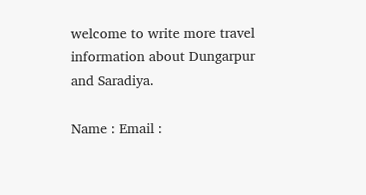welcome to write more travel information about Dungarpur and Saradiya.

Name : Email :